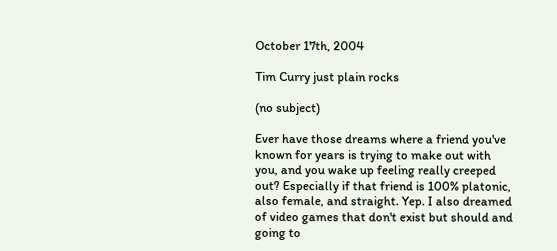October 17th, 2004

Tim Curry just plain rocks

(no subject)

Ever have those dreams where a friend you've known for years is trying to make out with you, and you wake up feeling really creeped out? Especially if that friend is 100% platonic, also female, and straight. Yep. I also dreamed of video games that don't exist but should and going to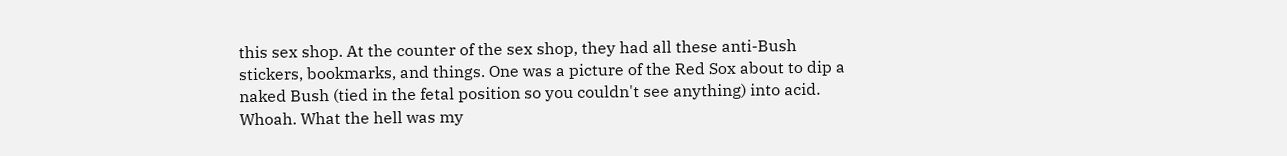this sex shop. At the counter of the sex shop, they had all these anti-Bush stickers, bookmarks, and things. One was a picture of the Red Sox about to dip a naked Bush (tied in the fetal position so you couldn't see anything) into acid. Whoah. What the hell was my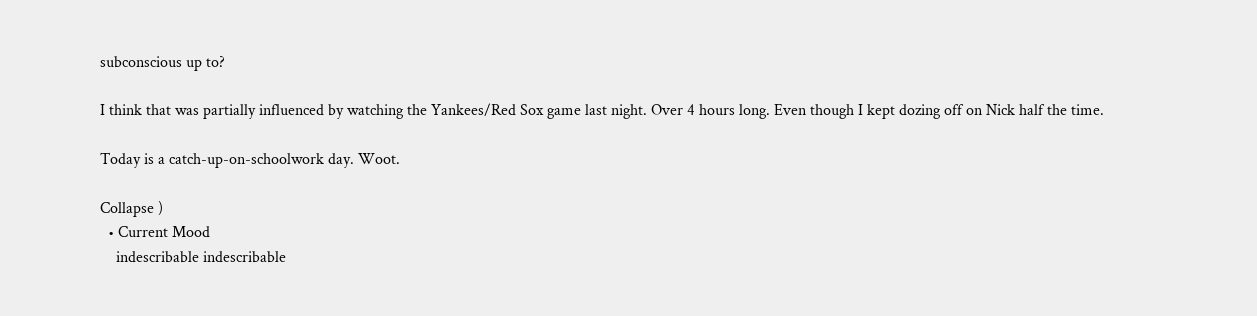subconscious up to?

I think that was partially influenced by watching the Yankees/Red Sox game last night. Over 4 hours long. Even though I kept dozing off on Nick half the time.

Today is a catch-up-on-schoolwork day. Woot.

Collapse )
  • Current Mood
    indescribable indescribable